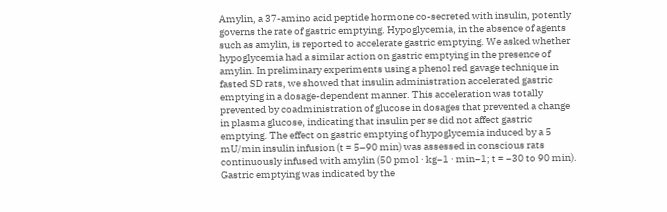Amylin, a 37-amino acid peptide hormone co-secreted with insulin, potently governs the rate of gastric emptying. Hypoglycemia, in the absence of agents such as amylin, is reported to accelerate gastric emptying. We asked whether hypoglycemia had a similar action on gastric emptying in the presence of amylin. In preliminary experiments using a phenol red gavage technique in fasted SD rats, we showed that insulin administration accelerated gastric emptying in a dosage-dependent manner. This acceleration was totally prevented by coadministration of glucose in dosages that prevented a change in plasma glucose, indicating that insulin per se did not affect gastric emptying. The effect on gastric emptying of hypoglycemia induced by a 5 mU/min insulin infusion (t = 5–90 min) was assessed in conscious rats continuously infused with amylin (50 pmol · kg−1 · min−1; t = −30 to 90 min). Gastric emptying was indicated by the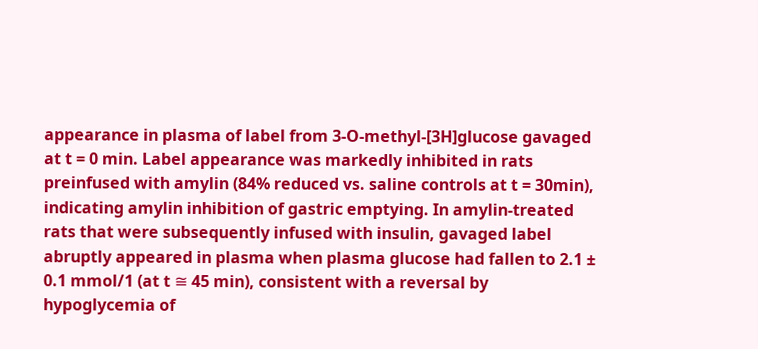appearance in plasma of label from 3-O-methyl-[3H]glucose gavaged at t = 0 min. Label appearance was markedly inhibited in rats preinfused with amylin (84% reduced vs. saline controls at t = 30min), indicating amylin inhibition of gastric emptying. In amylin-treated rats that were subsequently infused with insulin, gavaged label abruptly appeared in plasma when plasma glucose had fallen to 2.1 ± 0.1 mmol/1 (at t ≅ 45 min), consistent with a reversal by hypoglycemia of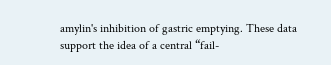amylin's inhibition of gastric emptying. These data support the idea of a central “fail-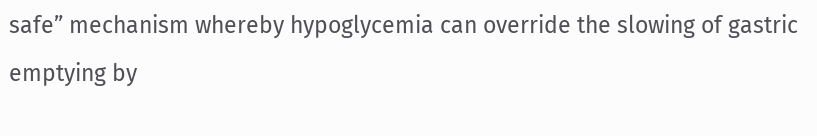safe” mechanism whereby hypoglycemia can override the slowing of gastric emptying by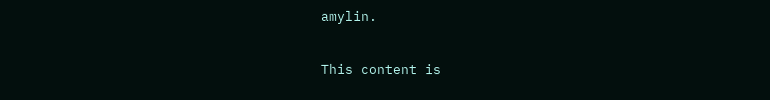amylin.

This content is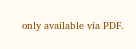only available via PDF.